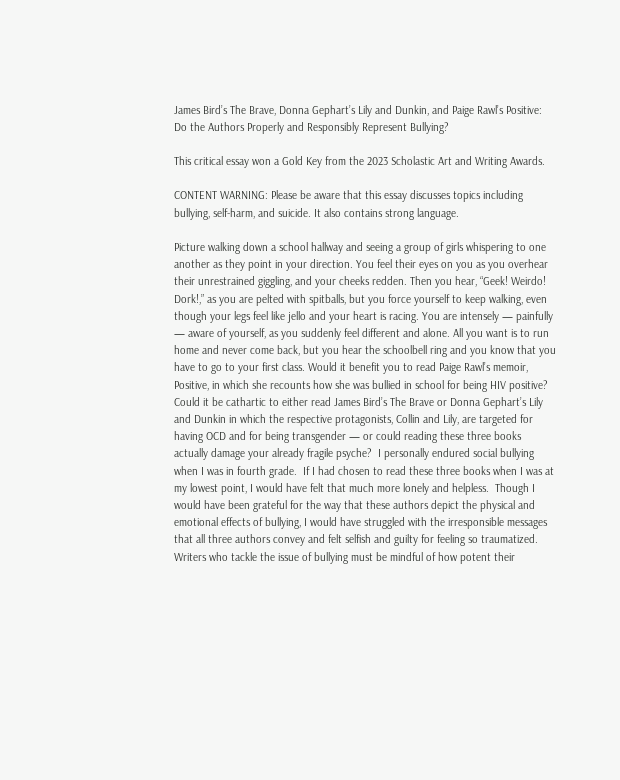James Bird’s The Brave, Donna Gephart’s Lily and Dunkin, and Paige Rawl’s Positive: Do the Authors Properly and Responsibly Represent Bullying?

This critical essay won a Gold Key from the 2023 Scholastic Art and Writing Awards.

CONTENT WARNING: Please be aware that this essay discusses topics including bullying, self-harm, and suicide. It also contains strong language.

Picture walking down a school hallway and seeing a group of girls whispering to one another as they point in your direction. You feel their eyes on you as you overhear their unrestrained giggling, and your cheeks redden. Then you hear, “Geek! Weirdo! Dork!,” as you are pelted with spitballs, but you force yourself to keep walking, even though your legs feel like jello and your heart is racing. You are intensely — painfully — aware of yourself, as you suddenly feel different and alone. All you want is to run home and never come back, but you hear the schoolbell ring and you know that you have to go to your first class. Would it benefit you to read Paige Rawl’s memoir, Positive, in which she recounts how she was bullied in school for being HIV positive? Could it be cathartic to either read James Bird’s The Brave or Donna Gephart’s Lily and Dunkin in which the respective protagonists, Collin and Lily, are targeted for having OCD and for being transgender — or could reading these three books actually damage your already fragile psyche?  I personally endured social bullying when I was in fourth grade.  If I had chosen to read these three books when I was at my lowest point, I would have felt that much more lonely and helpless.  Though I would have been grateful for the way that these authors depict the physical and emotional effects of bullying, I would have struggled with the irresponsible messages that all three authors convey and felt selfish and guilty for feeling so traumatized.  Writers who tackle the issue of bullying must be mindful of how potent their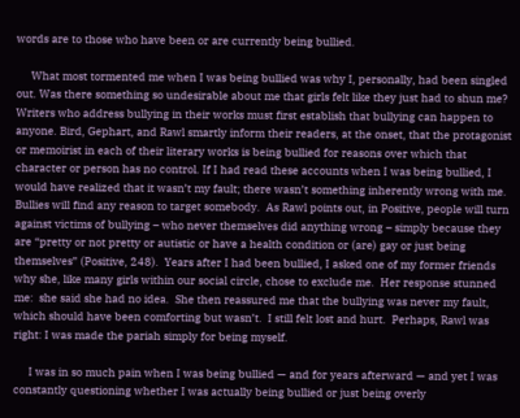words are to those who have been or are currently being bullied.

     What most tormented me when I was being bullied was why I, personally, had been singled out. Was there something so undesirable about me that girls felt like they just had to shun me?  Writers who address bullying in their works must first establish that bullying can happen to anyone. Bird, Gephart, and Rawl smartly inform their readers, at the onset, that the protagonist or memoirist in each of their literary works is being bullied for reasons over which that character or person has no control. If I had read these accounts when I was being bullied, I would have realized that it wasn’t my fault; there wasn’t something inherently wrong with me.  Bullies will find any reason to target somebody.  As Rawl points out, in Positive, people will turn against victims of bullying – who never themselves did anything wrong – simply because they are “pretty or not pretty or autistic or have a health condition or (are) gay or just being themselves” (Positive, 248).  Years after I had been bullied, I asked one of my former friends why she, like many girls within our social circle, chose to exclude me.  Her response stunned me:  she said she had no idea.  She then reassured me that the bullying was never my fault, which should have been comforting but wasn’t.  I still felt lost and hurt.  Perhaps, Rawl was right: I was made the pariah simply for being myself.

     I was in so much pain when I was being bullied — and for years afterward — and yet I was constantly questioning whether I was actually being bullied or just being overly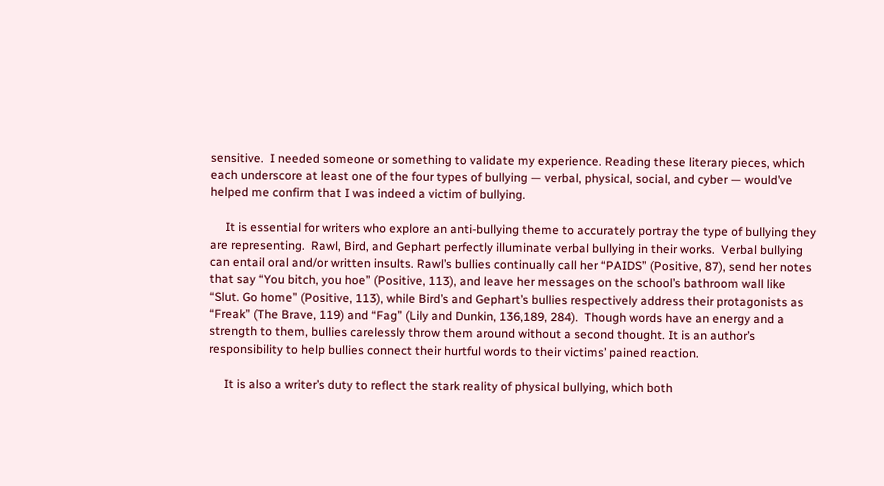sensitive.  I needed someone or something to validate my experience. Reading these literary pieces, which each underscore at least one of the four types of bullying — verbal, physical, social, and cyber — would’ve helped me confirm that I was indeed a victim of bullying.

     It is essential for writers who explore an anti-bullying theme to accurately portray the type of bullying they are representing.  Rawl, Bird, and Gephart perfectly illuminate verbal bullying in their works.  Verbal bullying can entail oral and/or written insults. Rawl’s bullies continually call her “PAIDS” (Positive, 87), send her notes that say “You bitch, you hoe” (Positive, 113), and leave her messages on the school’s bathroom wall like “Slut. Go home” (Positive, 113), while Bird’s and Gephart’s bullies respectively address their protagonists as “Freak” (The Brave, 119) and “Fag” (Lily and Dunkin, 136,189, 284).  Though words have an energy and a strength to them, bullies carelessly throw them around without a second thought. It is an author’s responsibility to help bullies connect their hurtful words to their victims’ pained reaction.

     It is also a writer’s duty to reflect the stark reality of physical bullying, which both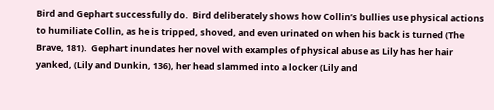Bird and Gephart successfully do.  Bird deliberately shows how Collin’s bullies use physical actions to humiliate Collin, as he is tripped, shoved, and even urinated on when his back is turned (The Brave, 181).  Gephart inundates her novel with examples of physical abuse as Lily has her hair yanked, (Lily and Dunkin, 136), her head slammed into a locker (Lily and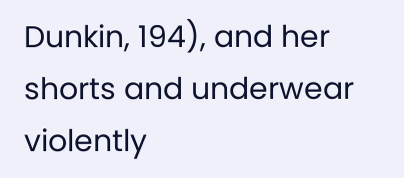Dunkin, 194), and her shorts and underwear violently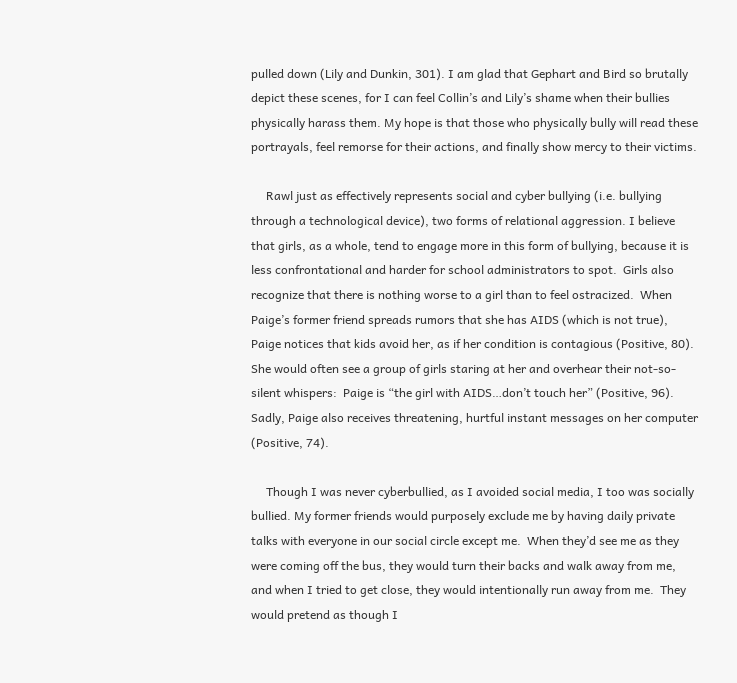pulled down (Lily and Dunkin, 301). I am glad that Gephart and Bird so brutally depict these scenes, for I can feel Collin’s and Lily’s shame when their bullies physically harass them. My hope is that those who physically bully will read these portrayals, feel remorse for their actions, and finally show mercy to their victims.

     Rawl just as effectively represents social and cyber bullying (i.e. bullying through a technological device), two forms of relational aggression. I believe that girls, as a whole, tend to engage more in this form of bullying, because it is less confrontational and harder for school administrators to spot.  Girls also recognize that there is nothing worse to a girl than to feel ostracized.  When Paige’s former friend spreads rumors that she has AIDS (which is not true), Paige notices that kids avoid her, as if her condition is contagious (Positive, 80).  She would often see a group of girls staring at her and overhear their not-so-silent whispers:  Paige is “the girl with AIDS…don’t touch her” (Positive, 96).  Sadly, Paige also receives threatening, hurtful instant messages on her computer (Positive, 74).

     Though I was never cyberbullied, as I avoided social media, I too was socially bullied. My former friends would purposely exclude me by having daily private talks with everyone in our social circle except me.  When they’d see me as they were coming off the bus, they would turn their backs and walk away from me, and when I tried to get close, they would intentionally run away from me.  They would pretend as though I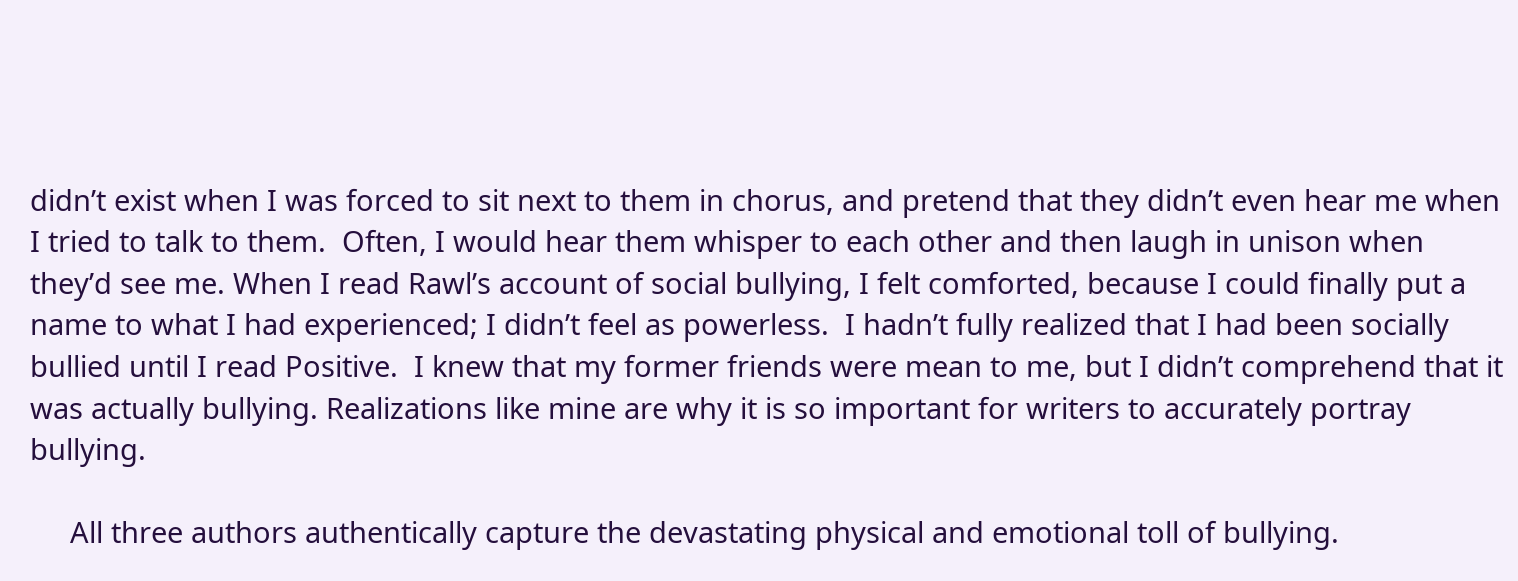didn’t exist when I was forced to sit next to them in chorus, and pretend that they didn’t even hear me when I tried to talk to them.  Often, I would hear them whisper to each other and then laugh in unison when they’d see me. When I read Rawl’s account of social bullying, I felt comforted, because I could finally put a name to what I had experienced; I didn’t feel as powerless.  I hadn’t fully realized that I had been socially bullied until I read Positive.  I knew that my former friends were mean to me, but I didn’t comprehend that it was actually bullying. Realizations like mine are why it is so important for writers to accurately portray bullying.

     All three authors authentically capture the devastating physical and emotional toll of bullying.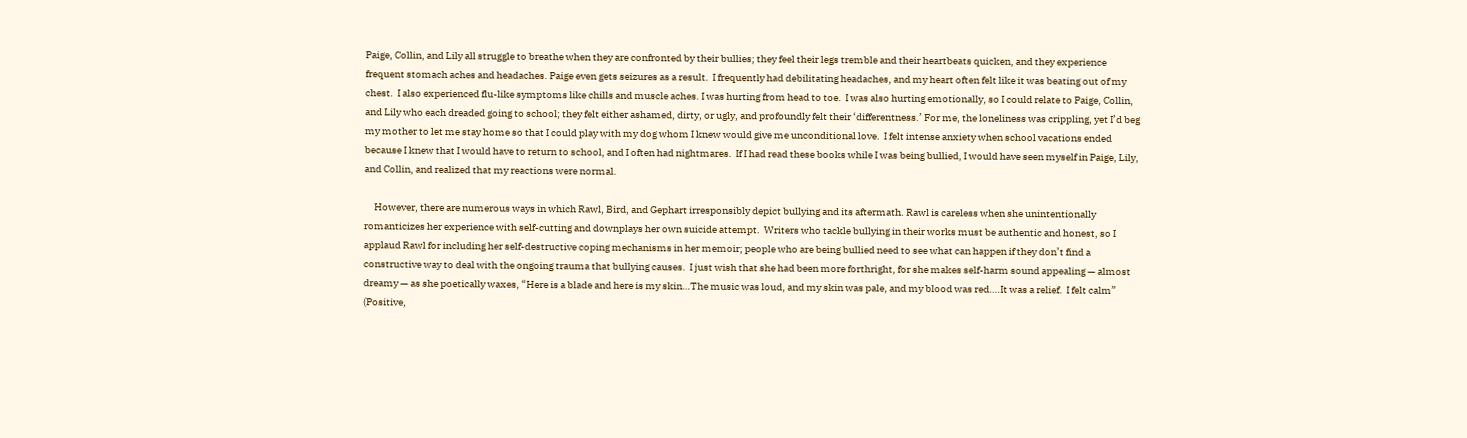Paige, Collin, and Lily all struggle to breathe when they are confronted by their bullies; they feel their legs tremble and their heartbeats quicken, and they experience frequent stomach aches and headaches. Paige even gets seizures as a result.  I frequently had debilitating headaches, and my heart often felt like it was beating out of my chest.  I also experienced flu-like symptoms like chills and muscle aches. I was hurting from head to toe.  I was also hurting emotionally, so I could relate to Paige, Collin, and Lily who each dreaded going to school; they felt either ashamed, dirty, or ugly, and profoundly felt their ‘differentness.’ For me, the loneliness was crippling, yet I’d beg my mother to let me stay home so that I could play with my dog whom I knew would give me unconditional love.  I felt intense anxiety when school vacations ended because I knew that I would have to return to school, and I often had nightmares.  If I had read these books while I was being bullied, I would have seen myself in Paige, Lily, and Collin, and realized that my reactions were normal.

     However, there are numerous ways in which Rawl, Bird, and Gephart irresponsibly depict bullying and its aftermath. Rawl is careless when she unintentionally romanticizes her experience with self-cutting and downplays her own suicide attempt.  Writers who tackle bullying in their works must be authentic and honest, so I applaud Rawl for including her self-destructive coping mechanisms in her memoir; people who are being bullied need to see what can happen if they don’t find a constructive way to deal with the ongoing trauma that bullying causes.  I just wish that she had been more forthright, for she makes self-harm sound appealing — almost dreamy — as she poetically waxes, “Here is a blade and here is my skin…The music was loud, and my skin was pale, and my blood was red….It was a relief.  I felt calm” (Positive,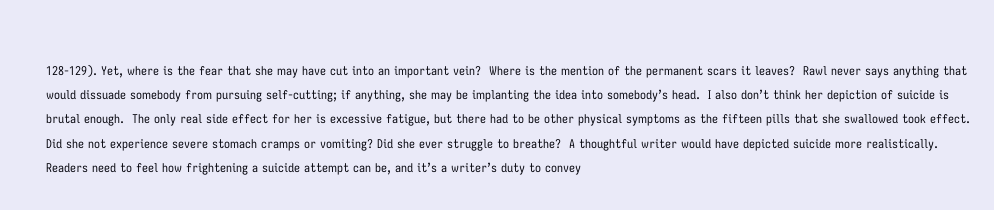128-129). Yet, where is the fear that she may have cut into an important vein?  Where is the mention of the permanent scars it leaves?  Rawl never says anything that would dissuade somebody from pursuing self-cutting; if anything, she may be implanting the idea into somebody’s head.  I also don’t think her depiction of suicide is brutal enough.  The only real side effect for her is excessive fatigue, but there had to be other physical symptoms as the fifteen pills that she swallowed took effect.  Did she not experience severe stomach cramps or vomiting? Did she ever struggle to breathe?  A thoughtful writer would have depicted suicide more realistically.  Readers need to feel how frightening a suicide attempt can be, and it’s a writer’s duty to convey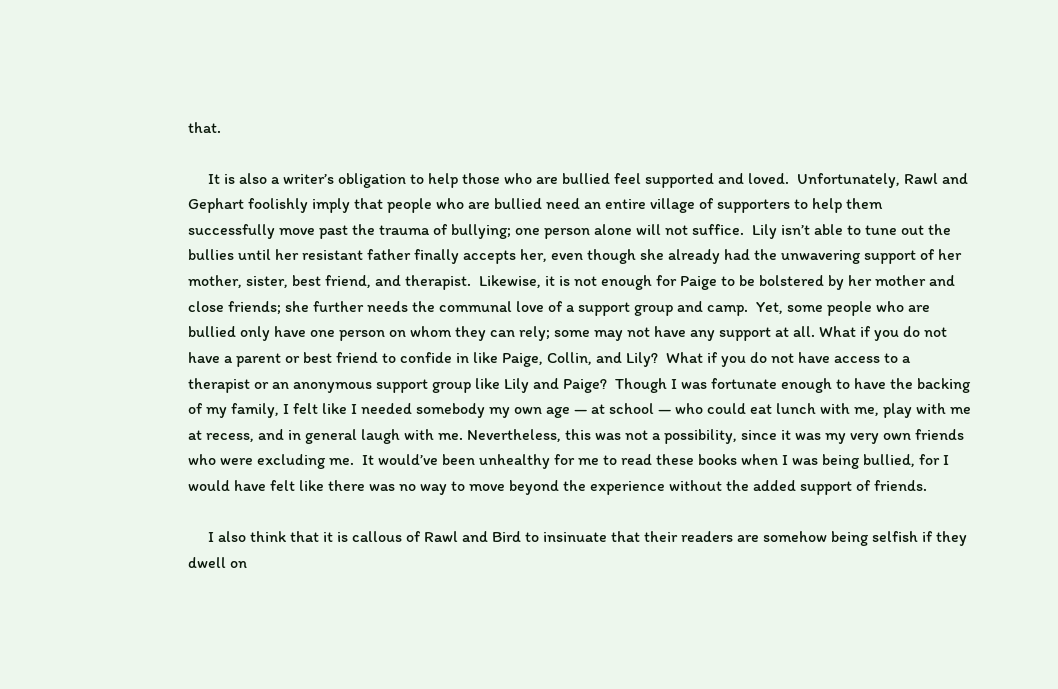that.

     It is also a writer’s obligation to help those who are bullied feel supported and loved.  Unfortunately, Rawl and Gephart foolishly imply that people who are bullied need an entire village of supporters to help them successfully move past the trauma of bullying; one person alone will not suffice.  Lily isn’t able to tune out the bullies until her resistant father finally accepts her, even though she already had the unwavering support of her mother, sister, best friend, and therapist.  Likewise, it is not enough for Paige to be bolstered by her mother and close friends; she further needs the communal love of a support group and camp.  Yet, some people who are bullied only have one person on whom they can rely; some may not have any support at all. What if you do not have a parent or best friend to confide in like Paige, Collin, and Lily?  What if you do not have access to a therapist or an anonymous support group like Lily and Paige?  Though I was fortunate enough to have the backing of my family, I felt like I needed somebody my own age — at school — who could eat lunch with me, play with me at recess, and in general laugh with me. Nevertheless, this was not a possibility, since it was my very own friends who were excluding me.  It would’ve been unhealthy for me to read these books when I was being bullied, for I would have felt like there was no way to move beyond the experience without the added support of friends.

     I also think that it is callous of Rawl and Bird to insinuate that their readers are somehow being selfish if they dwell on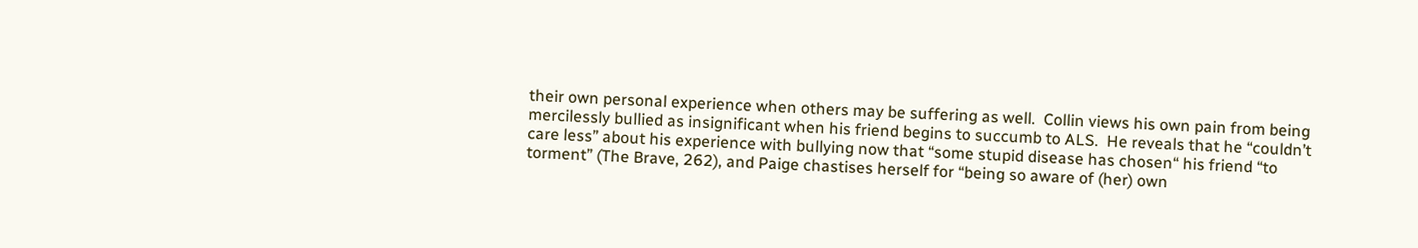their own personal experience when others may be suffering as well.  Collin views his own pain from being mercilessly bullied as insignificant when his friend begins to succumb to ALS.  He reveals that he “couldn’t care less” about his experience with bullying now that “some stupid disease has chosen“ his friend “to torment” (The Brave, 262), and Paige chastises herself for “being so aware of (her) own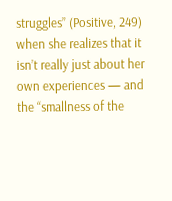struggles” (Positive, 249) when she realizes that it isn’t really just about her own experiences — and the “smallness of the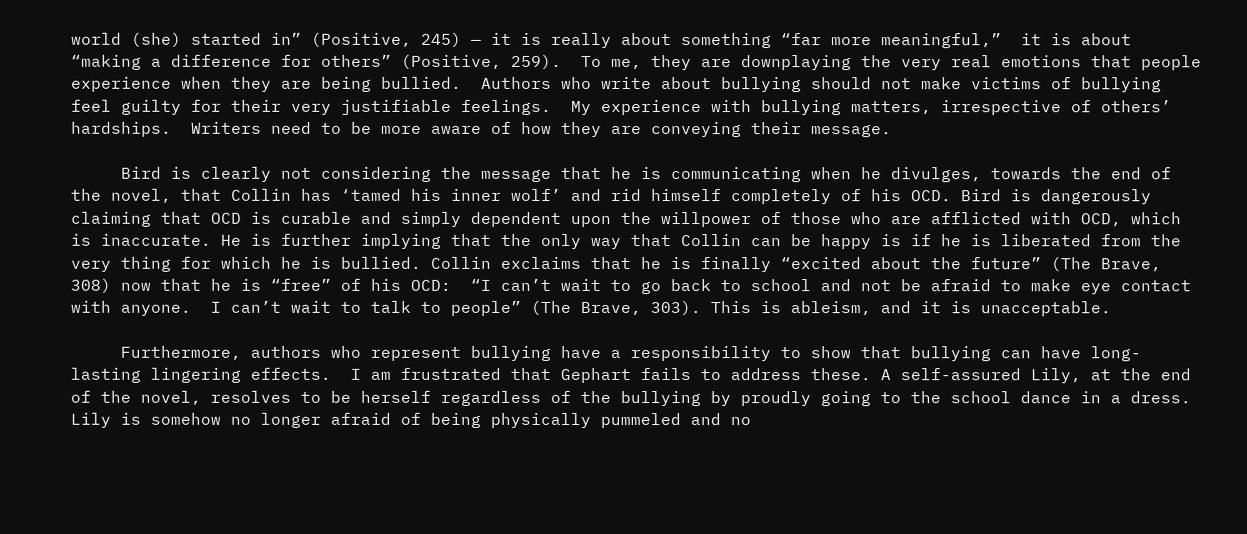world (she) started in” (Positive, 245) — it is really about something “far more meaningful,”  it is about “making a difference for others” (Positive, 259).  To me, they are downplaying the very real emotions that people experience when they are being bullied.  Authors who write about bullying should not make victims of bullying feel guilty for their very justifiable feelings.  My experience with bullying matters, irrespective of others’ hardships.  Writers need to be more aware of how they are conveying their message.

     Bird is clearly not considering the message that he is communicating when he divulges, towards the end of the novel, that Collin has ‘tamed his inner wolf’ and rid himself completely of his OCD. Bird is dangerously claiming that OCD is curable and simply dependent upon the willpower of those who are afflicted with OCD, which is inaccurate. He is further implying that the only way that Collin can be happy is if he is liberated from the very thing for which he is bullied. Collin exclaims that he is finally “excited about the future” (The Brave, 308) now that he is “free” of his OCD:  “I can’t wait to go back to school and not be afraid to make eye contact with anyone.  I can’t wait to talk to people” (The Brave, 303). This is ableism, and it is unacceptable.

     Furthermore, authors who represent bullying have a responsibility to show that bullying can have long-lasting lingering effects.  I am frustrated that Gephart fails to address these. A self-assured Lily, at the end of the novel, resolves to be herself regardless of the bullying by proudly going to the school dance in a dress.  Lily is somehow no longer afraid of being physically pummeled and no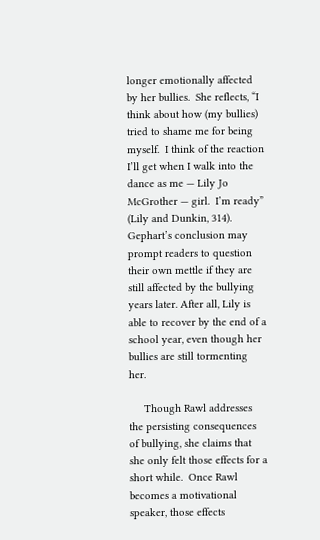longer emotionally affected by her bullies.  She reflects, “I think about how (my bullies) tried to shame me for being myself.  I think of the reaction I’ll get when I walk into the dance as me — Lily Jo McGrother — girl.  I’m ready” (Lily and Dunkin, 314). Gephart’s conclusion may prompt readers to question their own mettle if they are still affected by the bullying years later. After all, Lily is able to recover by the end of a school year, even though her bullies are still tormenting her.

     Though Rawl addresses the persisting consequences of bullying, she claims that she only felt those effects for a short while.  Once Rawl becomes a motivational speaker, those effects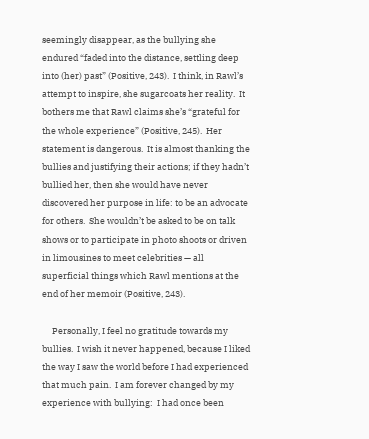seemingly disappear, as the bullying she endured “faded into the distance, settling deep into (her) past” (Positive, 243).  I think, in Rawl’s attempt to inspire, she sugarcoats her reality.  It bothers me that Rawl claims she’s “grateful for the whole experience” (Positive, 245).  Her statement is dangerous.  It is almost thanking the bullies and justifying their actions; if they hadn’t bullied her, then she would have never discovered her purpose in life: to be an advocate for others.  She wouldn’t be asked to be on talk shows or to participate in photo shoots or driven in limousines to meet celebrities — all superficial things which Rawl mentions at the end of her memoir (Positive, 243).

     Personally, I feel no gratitude towards my bullies.  I wish it never happened, because I liked the way I saw the world before I had experienced that much pain.  I am forever changed by my experience with bullying:  I had once been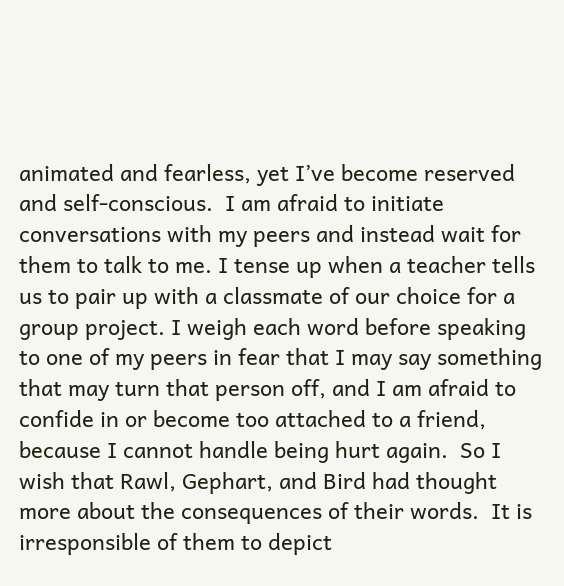animated and fearless, yet I’ve become reserved and self-conscious.  I am afraid to initiate conversations with my peers and instead wait for them to talk to me. I tense up when a teacher tells us to pair up with a classmate of our choice for a group project. I weigh each word before speaking to one of my peers in fear that I may say something that may turn that person off, and I am afraid to confide in or become too attached to a friend, because I cannot handle being hurt again.  So I wish that Rawl, Gephart, and Bird had thought more about the consequences of their words.  It is irresponsible of them to depict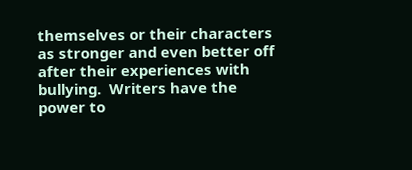themselves or their characters as stronger and even better off after their experiences with bullying.  Writers have the power to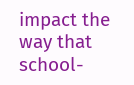impact the way that school-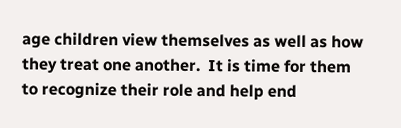age children view themselves as well as how they treat one another.  It is time for them to recognize their role and help end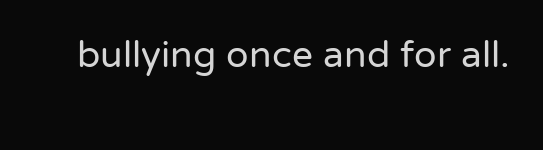bullying once and for all.